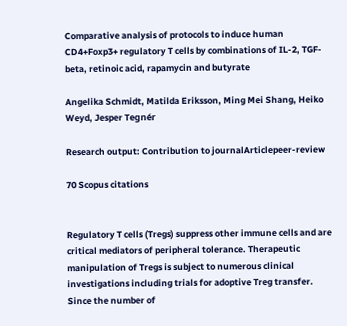Comparative analysis of protocols to induce human CD4+Foxp3+ regulatory T cells by combinations of IL-2, TGF-beta, retinoic acid, rapamycin and butyrate

Angelika Schmidt, Matilda Eriksson, Ming Mei Shang, Heiko Weyd, Jesper Tegnér

Research output: Contribution to journalArticlepeer-review

70 Scopus citations


Regulatory T cells (Tregs) suppress other immune cells and are critical mediators of peripheral tolerance. Therapeutic manipulation of Tregs is subject to numerous clinical investigations including trials for adoptive Treg transfer. Since the number of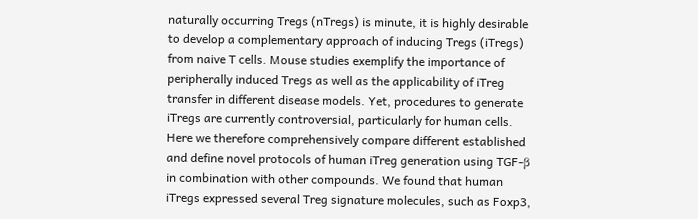naturally occurring Tregs (nTregs) is minute, it is highly desirable to develop a complementary approach of inducing Tregs (iTregs) from naive T cells. Mouse studies exemplify the importance of peripherally induced Tregs as well as the applicability of iTreg transfer in different disease models. Yet, procedures to generate iTregs are currently controversial, particularly for human cells. Here we therefore comprehensively compare different established and define novel protocols of human iTreg generation using TGF-β in combination with other compounds. We found that human iTregs expressed several Treg signature molecules, such as Foxp3,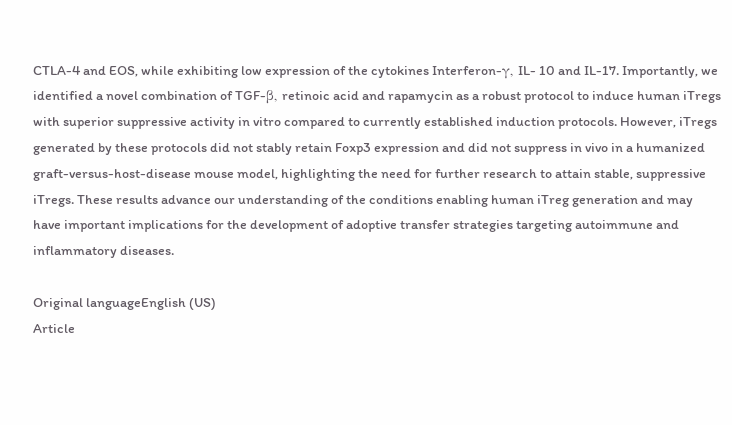CTLA-4 and EOS, while exhibiting low expression of the cytokines Interferon-γ, IL- 10 and IL-17. Importantly, we identified a novel combination of TGF-β, retinoic acid and rapamycin as a robust protocol to induce human iTregs with superior suppressive activity in vitro compared to currently established induction protocols. However, iTregs generated by these protocols did not stably retain Foxp3 expression and did not suppress in vivo in a humanized graft-versus-host-disease mouse model, highlighting the need for further research to attain stable, suppressive iTregs. These results advance our understanding of the conditions enabling human iTreg generation and may have important implications for the development of adoptive transfer strategies targeting autoimmune and inflammatory diseases.

Original languageEnglish (US)
Article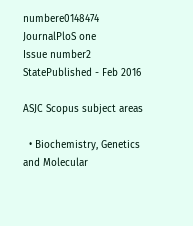numbere0148474
JournalPloS one
Issue number2
StatePublished - Feb 2016

ASJC Scopus subject areas

  • Biochemistry, Genetics and Molecular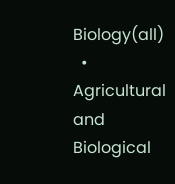Biology(all)
  • Agricultural and Biological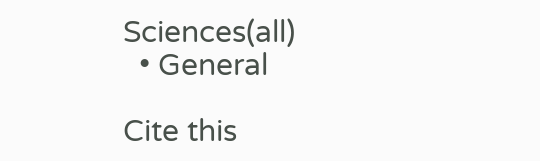Sciences(all)
  • General

Cite this